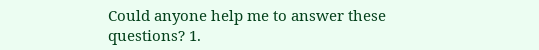Could anyone help me to answer these questions? 1.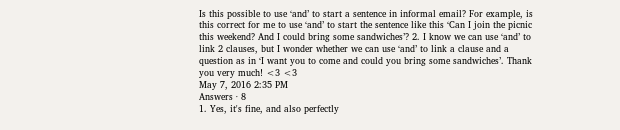Is this possible to use ‘and’ to start a sentence in informal email? For example, is this correct for me to use ‘and’ to start the sentence like this ‘Can I join the picnic this weekend? And I could bring some sandwiches’? 2. I know we can use ‘and’ to link 2 clauses, but I wonder whether we can use ‘and’ to link a clause and a question as in ‘I want you to come and could you bring some sandwiches’. Thank you very much! <3 <3
May 7, 2016 2:35 PM
Answers · 8
1. Yes, it's fine, and also perfectly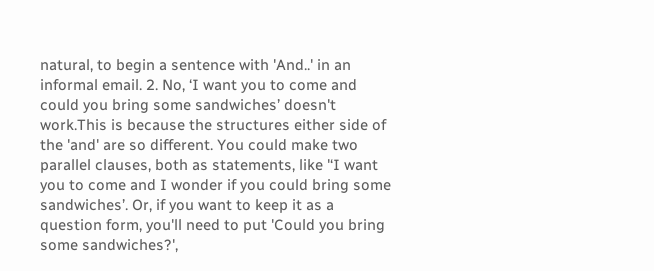natural, to begin a sentence with 'And..' in an informal email. 2. No, ‘I want you to come and could you bring some sandwiches’ doesn't work.This is because the structures either side of the 'and' are so different. You could make two parallel clauses, both as statements, like '‘I want you to come and I wonder if you could bring some sandwiches’. Or, if you want to keep it as a question form, you'll need to put 'Could you bring some sandwiches?',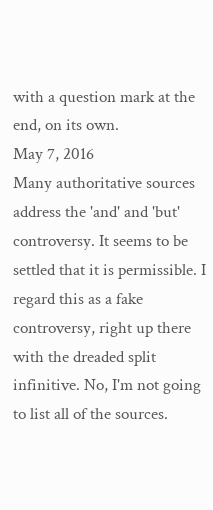with a question mark at the end, on its own.
May 7, 2016
Many authoritative sources address the 'and' and 'but' controversy. It seems to be settled that it is permissible. I regard this as a fake controversy, right up there with the dreaded split infinitive. No, I'm not going to list all of the sources.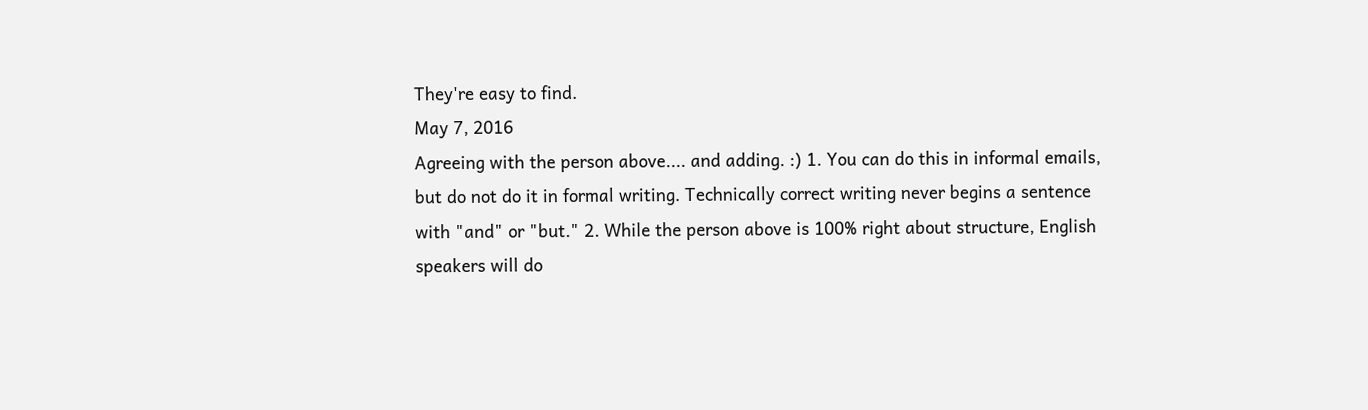They're easy to find.
May 7, 2016
Agreeing with the person above.... and adding. :) 1. You can do this in informal emails, but do not do it in formal writing. Technically correct writing never begins a sentence with "and" or "but." 2. While the person above is 100% right about structure, English speakers will do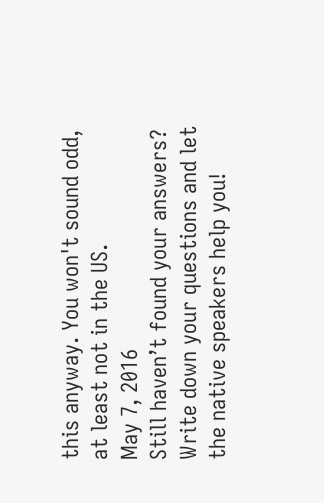this anyway. You won't sound odd, at least not in the US.
May 7, 2016
Still haven’t found your answers?
Write down your questions and let the native speakers help you!